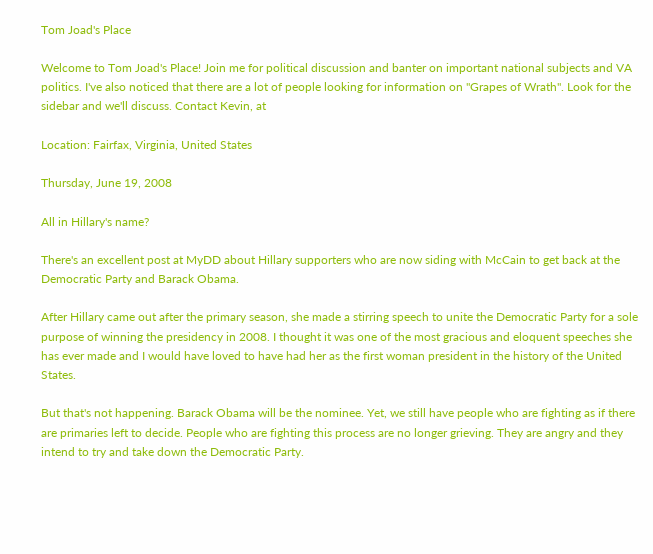Tom Joad's Place

Welcome to Tom Joad's Place! Join me for political discussion and banter on important national subjects and VA politics. I've also noticed that there are a lot of people looking for information on "Grapes of Wrath". Look for the sidebar and we'll discuss. Contact Kevin, at

Location: Fairfax, Virginia, United States

Thursday, June 19, 2008

All in Hillary's name?

There's an excellent post at MyDD about Hillary supporters who are now siding with McCain to get back at the Democratic Party and Barack Obama.

After Hillary came out after the primary season, she made a stirring speech to unite the Democratic Party for a sole purpose of winning the presidency in 2008. I thought it was one of the most gracious and eloquent speeches she has ever made and I would have loved to have had her as the first woman president in the history of the United States.

But that's not happening. Barack Obama will be the nominee. Yet, we still have people who are fighting as if there are primaries left to decide. People who are fighting this process are no longer grieving. They are angry and they intend to try and take down the Democratic Party.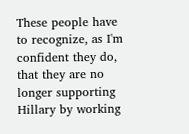These people have to recognize, as I'm confident they do, that they are no longer supporting Hillary by working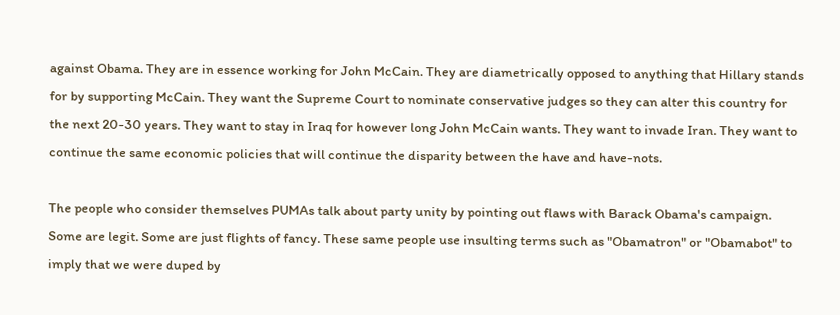against Obama. They are in essence working for John McCain. They are diametrically opposed to anything that Hillary stands for by supporting McCain. They want the Supreme Court to nominate conservative judges so they can alter this country for the next 20-30 years. They want to stay in Iraq for however long John McCain wants. They want to invade Iran. They want to continue the same economic policies that will continue the disparity between the have and have-nots.

The people who consider themselves PUMAs talk about party unity by pointing out flaws with Barack Obama's campaign. Some are legit. Some are just flights of fancy. These same people use insulting terms such as "Obamatron" or "Obamabot" to imply that we were duped by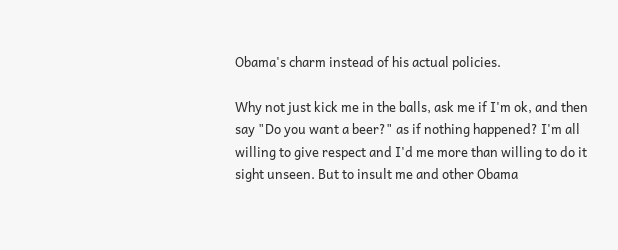Obama's charm instead of his actual policies.

Why not just kick me in the balls, ask me if I'm ok, and then say "Do you want a beer?" as if nothing happened? I'm all willing to give respect and I'd me more than willing to do it sight unseen. But to insult me and other Obama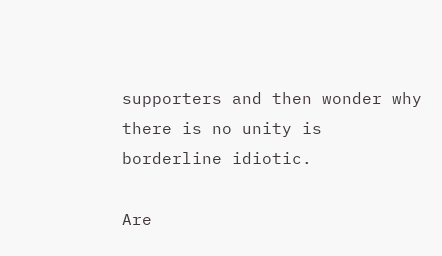supporters and then wonder why there is no unity is borderline idiotic.

Are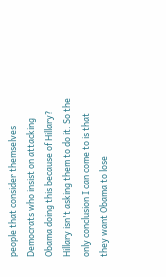people that consider themselves Democrats who insist on attacking Obama doing this because of Hillary? Hillary isn't asking them to do it. So the only conclusion I can come to is that they want Obama to lose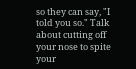so they can say, "I told you so." Talk about cutting off your nose to spite your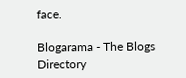face.

Blogarama - The Blogs Directory